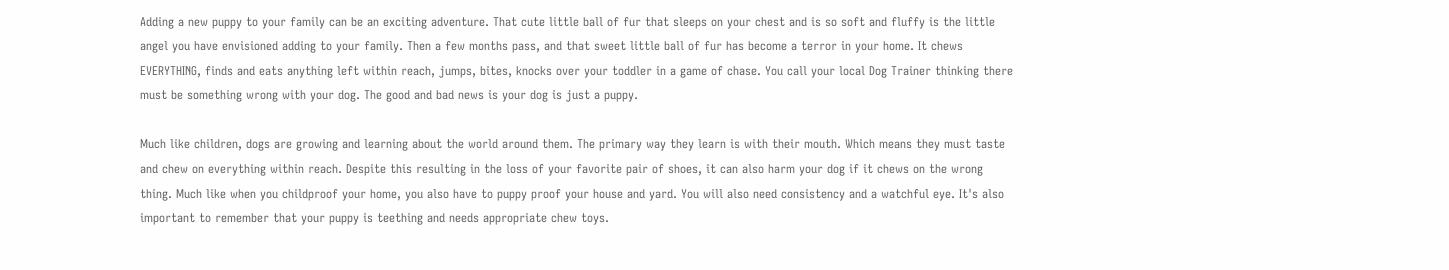Adding a new puppy to your family can be an exciting adventure. That cute little ball of fur that sleeps on your chest and is so soft and fluffy is the little angel you have envisioned adding to your family. Then a few months pass, and that sweet little ball of fur has become a terror in your home. It chews EVERYTHING, finds and eats anything left within reach, jumps, bites, knocks over your toddler in a game of chase. You call your local Dog Trainer thinking there must be something wrong with your dog. The good and bad news is your dog is just a puppy.

Much like children, dogs are growing and learning about the world around them. The primary way they learn is with their mouth. Which means they must taste and chew on everything within reach. Despite this resulting in the loss of your favorite pair of shoes, it can also harm your dog if it chews on the wrong thing. Much like when you childproof your home, you also have to puppy proof your house and yard. You will also need consistency and a watchful eye. It's also important to remember that your puppy is teething and needs appropriate chew toys.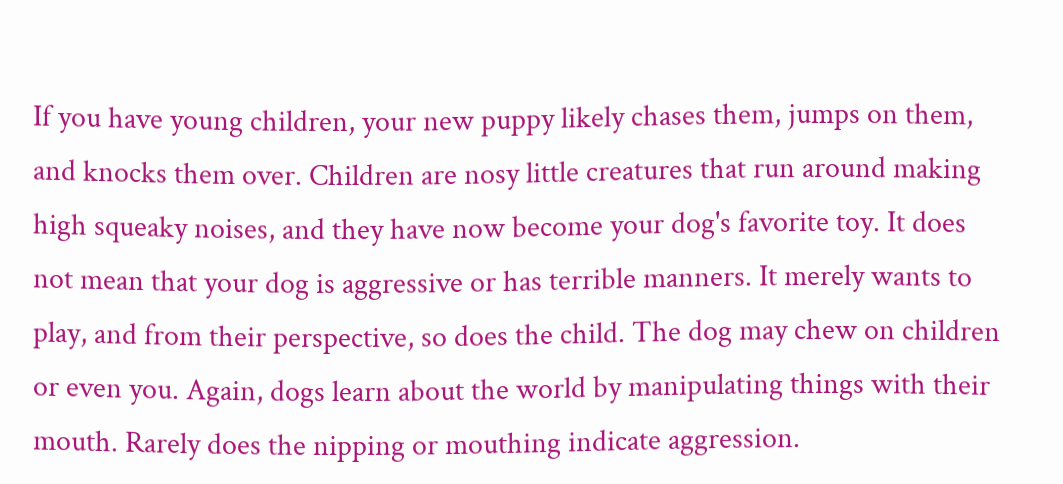If you have young children, your new puppy likely chases them, jumps on them, and knocks them over. Children are nosy little creatures that run around making high squeaky noises, and they have now become your dog's favorite toy. It does not mean that your dog is aggressive or has terrible manners. It merely wants to play, and from their perspective, so does the child. The dog may chew on children or even you. Again, dogs learn about the world by manipulating things with their mouth. Rarely does the nipping or mouthing indicate aggression.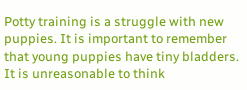Potty training is a struggle with new puppies. It is important to remember that young puppies have tiny bladders. It is unreasonable to think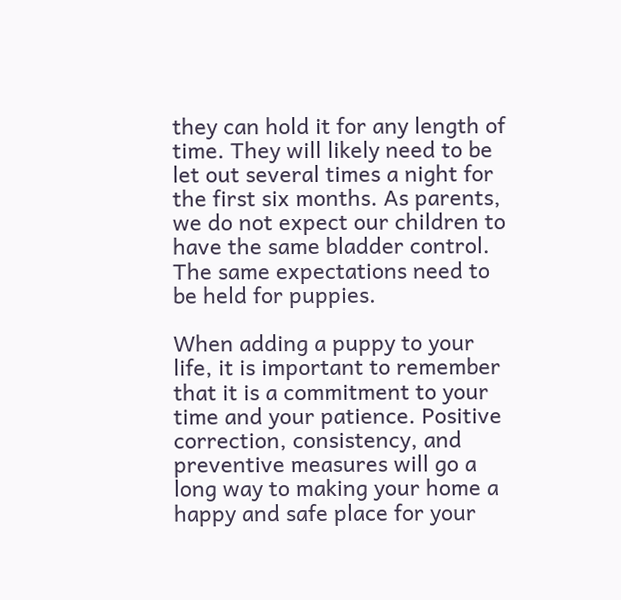they can hold it for any length of time. They will likely need to be let out several times a night for the first six months. As parents, we do not expect our children to have the same bladder control. The same expectations need to be held for puppies.

When adding a puppy to your life, it is important to remember that it is a commitment to your time and your patience. Positive correction, consistency, and preventive measures will go a long way to making your home a happy and safe place for your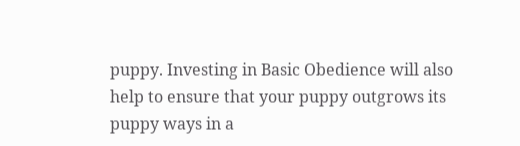puppy. Investing in Basic Obedience will also help to ensure that your puppy outgrows its puppy ways in a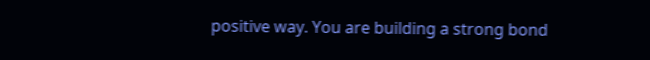positive way. You are building a strong bond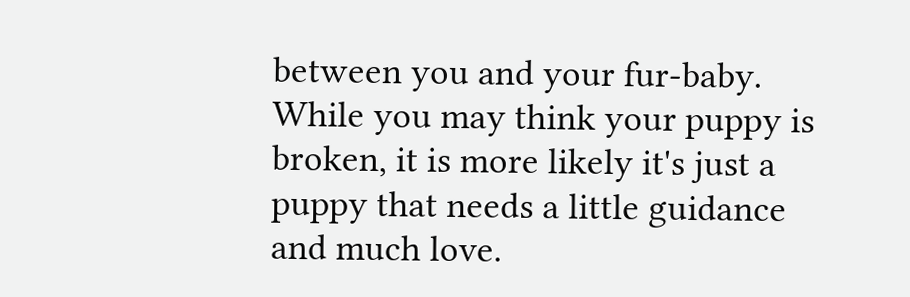between you and your fur-baby. While you may think your puppy is broken, it is more likely it's just a puppy that needs a little guidance and much love.